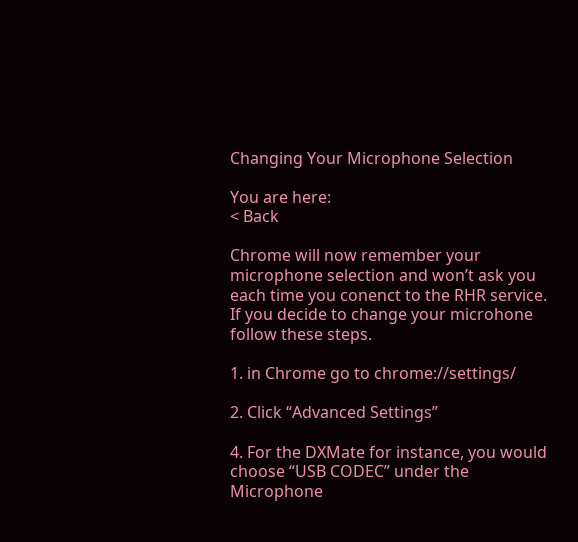Changing Your Microphone Selection

You are here:
< Back

Chrome will now remember your microphone selection and won’t ask you each time you conenct to the RHR service. If you decide to change your microhone follow these steps.

1. in Chrome go to chrome://settings/

2. Click “Advanced Settings”

4. For the DXMate for instance, you would choose “USB CODEC” under the Microphone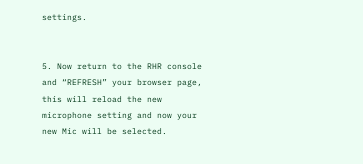settings.


5. Now return to the RHR console and “REFRESH” your browser page, this will reload the new microphone setting and now your new Mic will be selected.